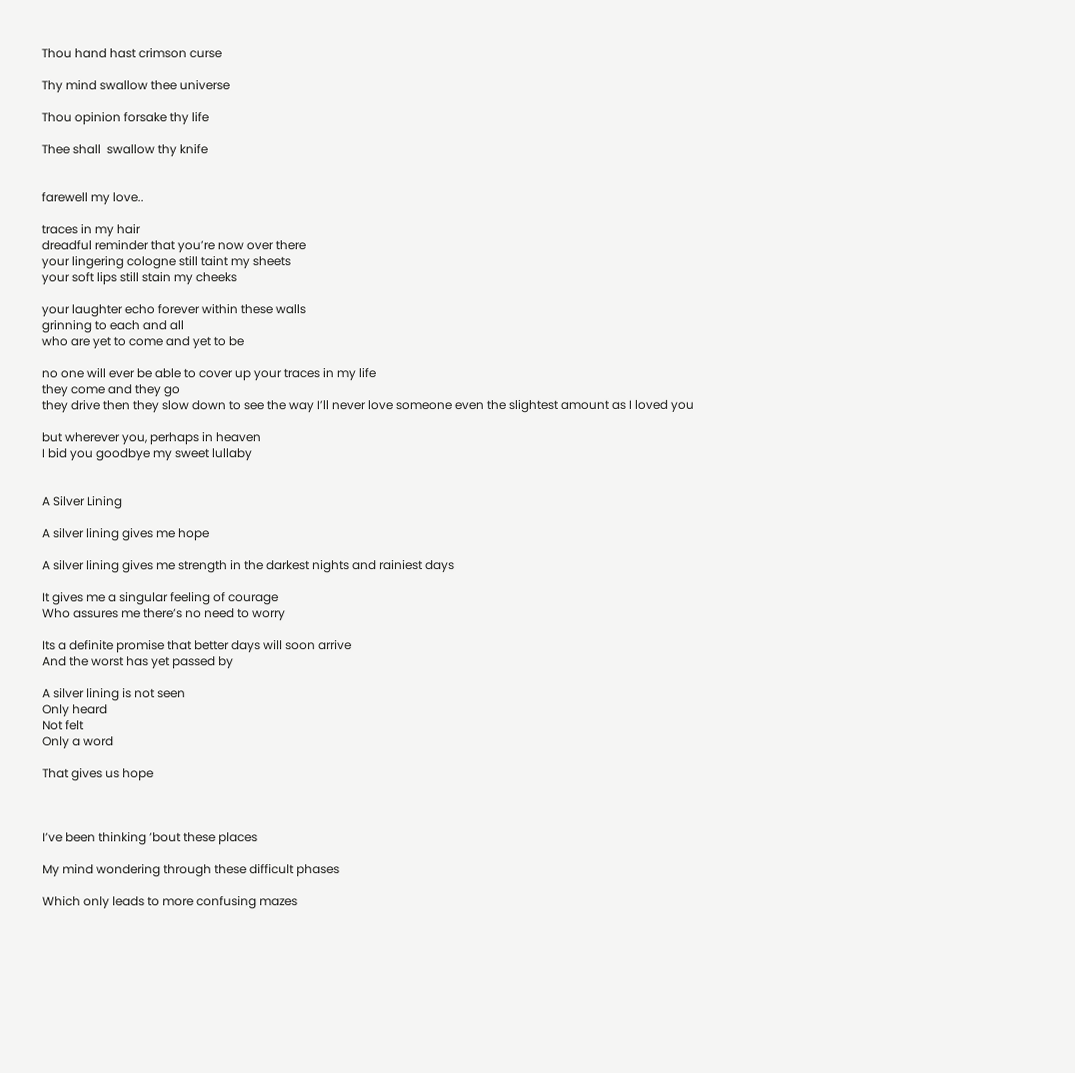Thou hand hast crimson curse

Thy mind swallow thee universe

Thou opinion forsake thy life

Thee shall  swallow thy knife


farewell my love..

traces in my hair
dreadful reminder that you’re now over there
your lingering cologne still taint my sheets
your soft lips still stain my cheeks

your laughter echo forever within these walls
grinning to each and all
who are yet to come and yet to be

no one will ever be able to cover up your traces in my life
they come and they go
they drive then they slow down to see the way I’ll never love someone even the slightest amount as I loved you

but wherever you, perhaps in heaven
I bid you goodbye my sweet lullaby


A Silver Lining

A silver lining gives me hope

A silver lining gives me strength in the darkest nights and rainiest days

It gives me a singular feeling of courage
Who assures me there’s no need to worry

Its a definite promise that better days will soon arrive
And the worst has yet passed by

A silver lining is not seen
Only heard
Not felt
Only a word

That gives us hope



I’ve been thinking ’bout these places

My mind wondering through these difficult phases

Which only leads to more confusing mazes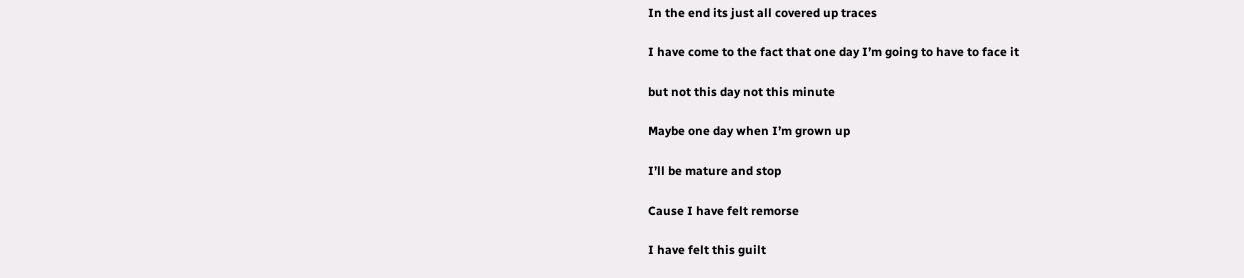In the end its just all covered up traces

I have come to the fact that one day I’m going to have to face it

but not this day not this minute

Maybe one day when I’m grown up

I’ll be mature and stop

Cause I have felt remorse

I have felt this guilt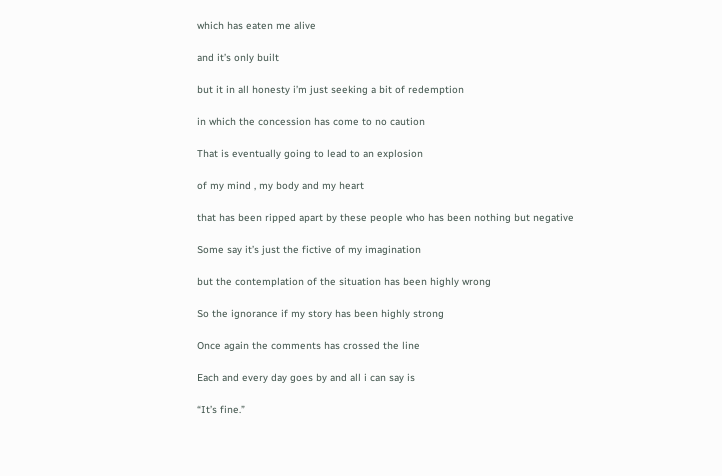which has eaten me alive

and it’s only built

but it in all honesty i’m just seeking a bit of redemption

in which the concession has come to no caution

That is eventually going to lead to an explosion

of my mind , my body and my heart

that has been ripped apart by these people who has been nothing but negative

Some say it’s just the fictive of my imagination

but the contemplation of the situation has been highly wrong

So the ignorance if my story has been highly strong

Once again the comments has crossed the line

Each and every day goes by and all i can say is

“It’s fine.”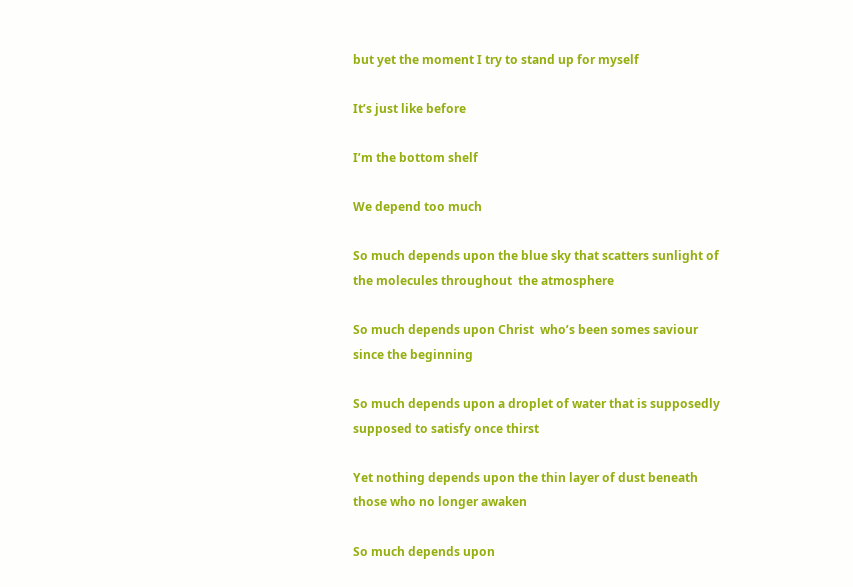but yet the moment I try to stand up for myself

It’s just like before

I’m the bottom shelf

We depend too much

So much depends upon the blue sky that scatters sunlight of the molecules throughout  the atmosphere

So much depends upon Christ  who’s been somes saviour since the beginning

So much depends upon a droplet of water that is supposedly supposed to satisfy once thirst

Yet nothing depends upon the thin layer of dust beneath those who no longer awaken

So much depends upon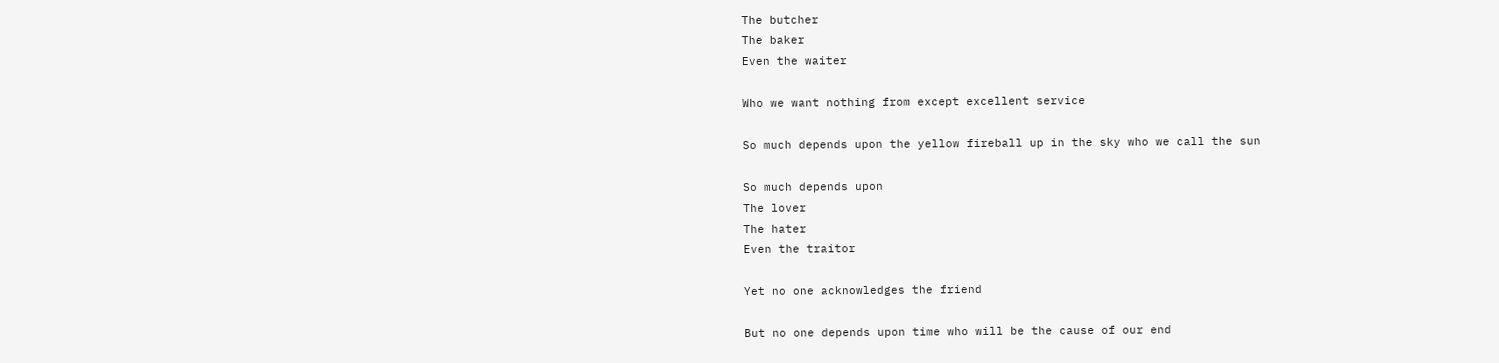The butcher
The baker
Even the waiter

Who we want nothing from except excellent service

So much depends upon the yellow fireball up in the sky who we call the sun

So much depends upon
The lover
The hater
Even the traitor

Yet no one acknowledges the friend

But no one depends upon time who will be the cause of our end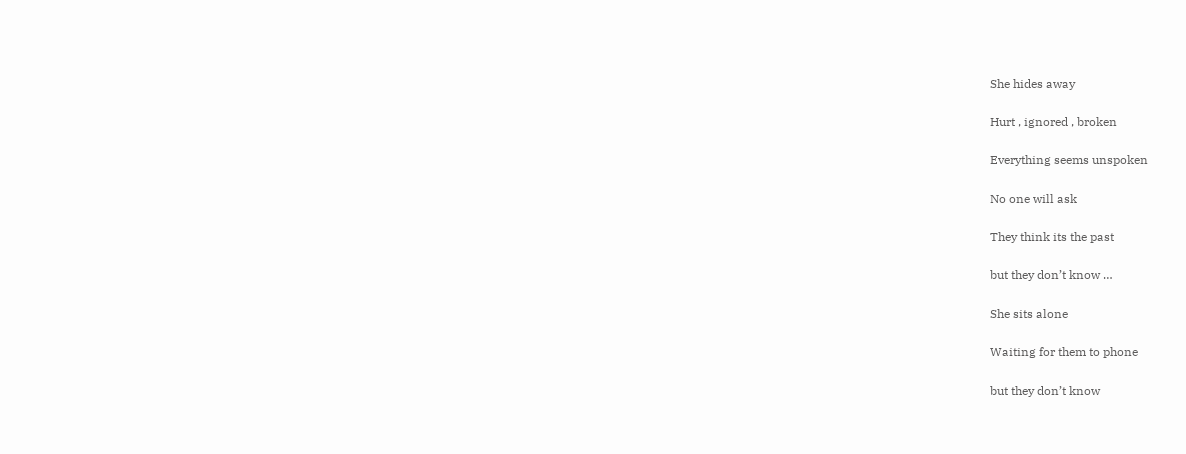She hides away

Hurt , ignored , broken

Everything seems unspoken

No one will ask

They think its the past

but they don’t know …

She sits alone

Waiting for them to phone

but they don’t know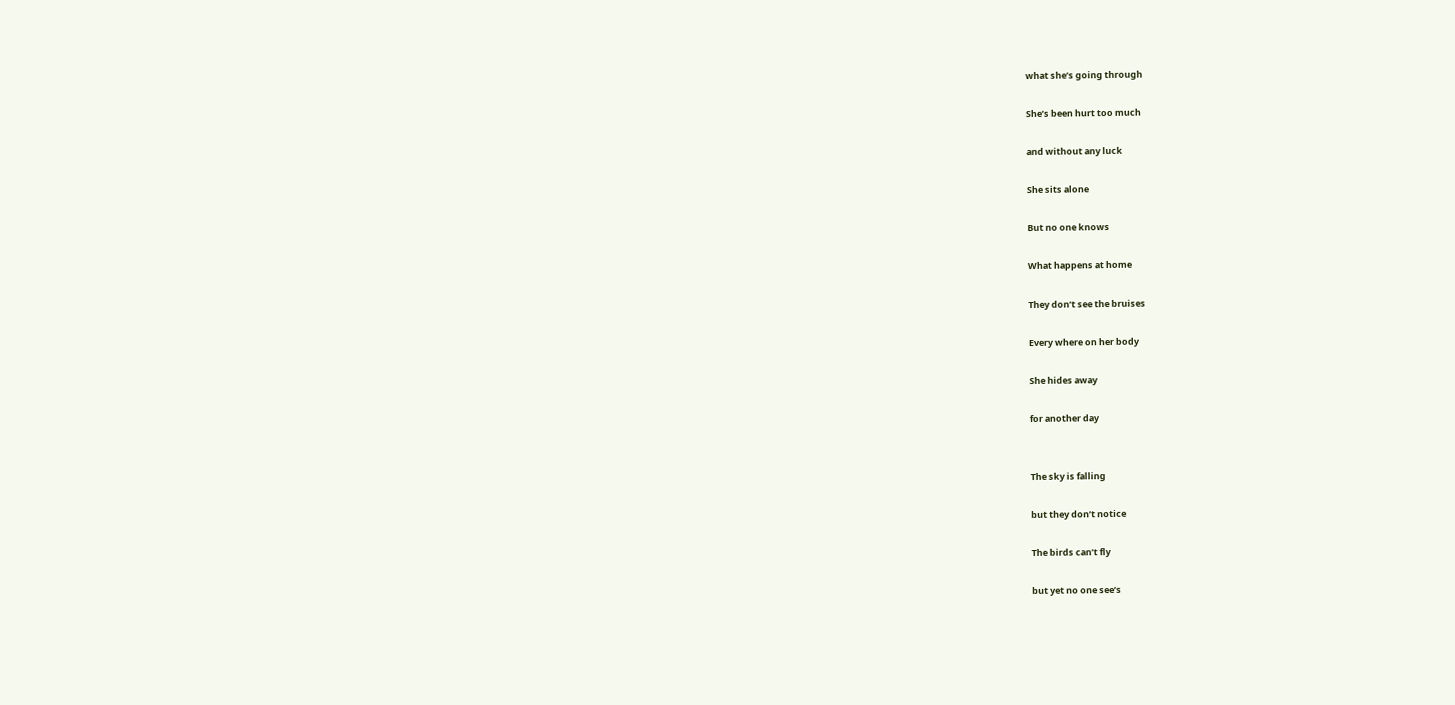what she’s going through

She’s been hurt too much

and without any luck

She sits alone

But no one knows

What happens at home

They don’t see the bruises

Every where on her body

She hides away

for another day


The sky is falling

but they don’t notice

The birds can’t fly

but yet no one see’s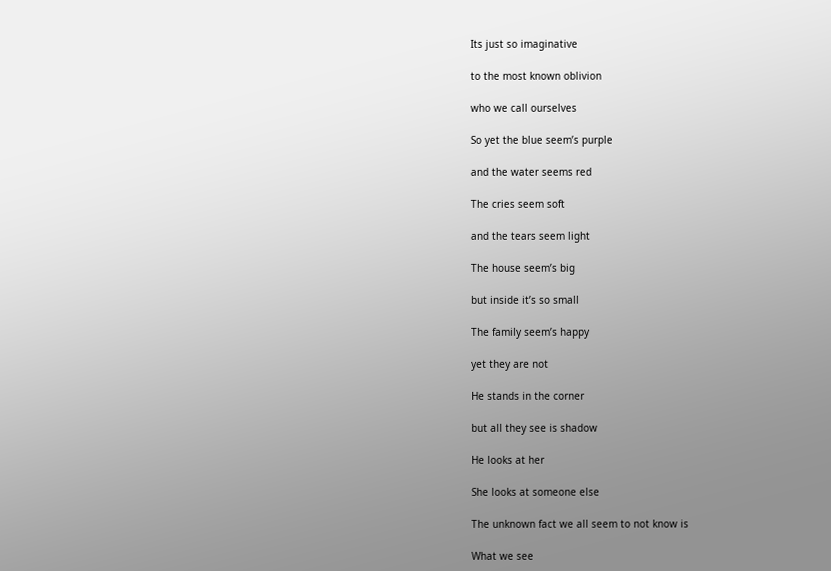Its just so imaginative

to the most known oblivion

who we call ourselves

So yet the blue seem’s purple

and the water seems red

The cries seem soft

and the tears seem light

The house seem’s big

but inside it’s so small

The family seem’s happy

yet they are not

He stands in the corner

but all they see is shadow

He looks at her

She looks at someone else

The unknown fact we all seem to not know is

What we see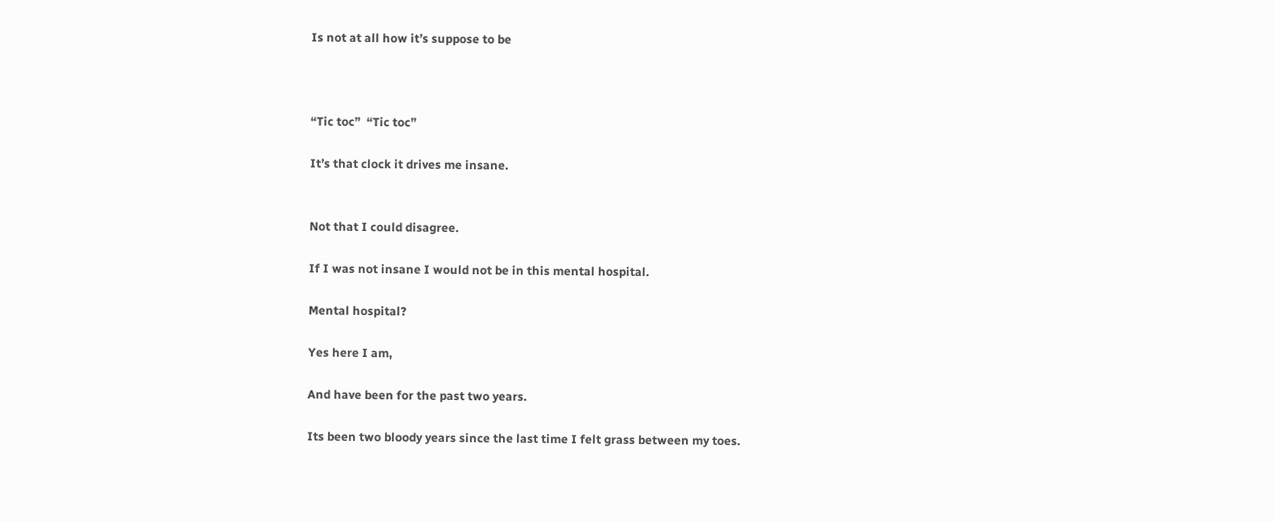Is not at all how it’s suppose to be



“Tic toc”  “Tic toc”

It’s that clock it drives me insane.


Not that I could disagree.

If I was not insane I would not be in this mental hospital.

Mental hospital?

Yes here I am,

And have been for the past two years.

Its been two bloody years since the last time I felt grass between my toes.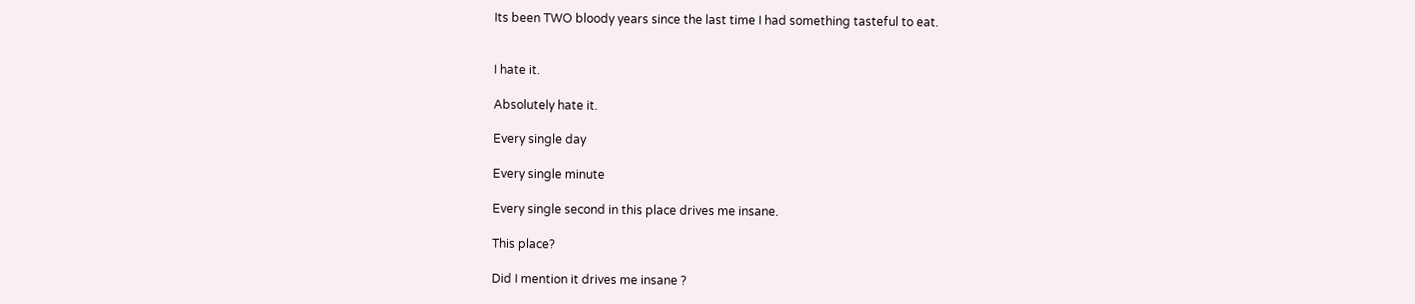Its been TWO bloody years since the last time I had something tasteful to eat.


I hate it.

Absolutely hate it.

Every single day

Every single minute

Every single second in this place drives me insane.

This place?

Did I mention it drives me insane ?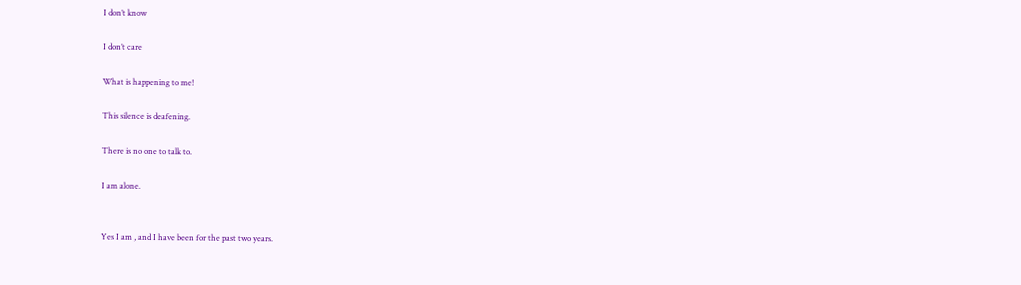I don’t know

I don’t care

What is happening to me!

This silence is deafening.

There is no one to talk to.

I am alone.


Yes I am , and I have been for the past two years.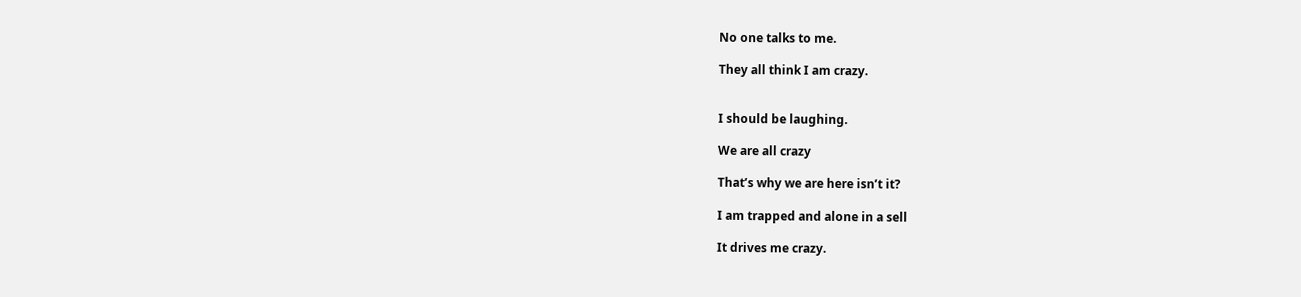No one talks to me.

They all think I am crazy.


I should be laughing.

We are all crazy

That’s why we are here isn’t it?

I am trapped and alone in a sell

It drives me crazy.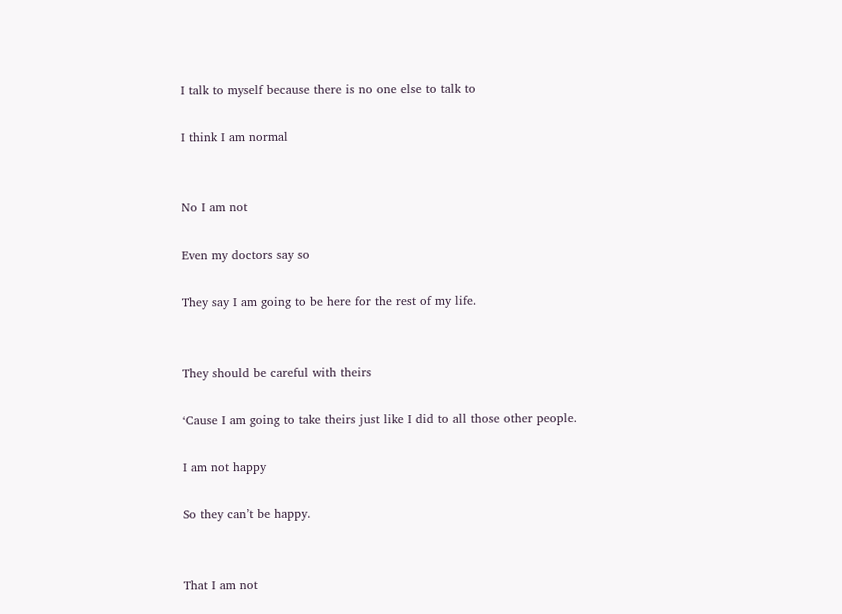I talk to myself because there is no one else to talk to

I think I am normal


No I am not

Even my doctors say so

They say I am going to be here for the rest of my life.


They should be careful with theirs

‘Cause I am going to take theirs just like I did to all those other people.

I am not happy

So they can’t be happy.


That I am not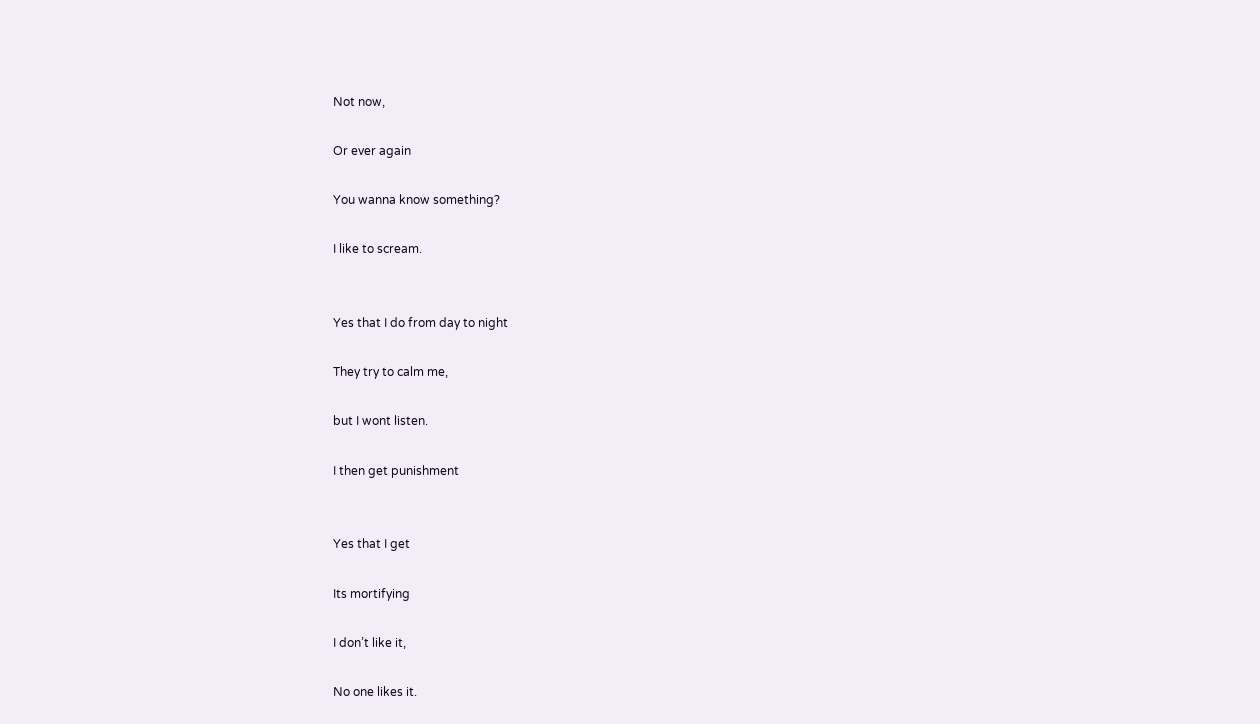Not now,

Or ever again

You wanna know something?

I like to scream.


Yes that I do from day to night

They try to calm me,

but I wont listen.

I then get punishment


Yes that I get

Its mortifying

I don’t like it,

No one likes it.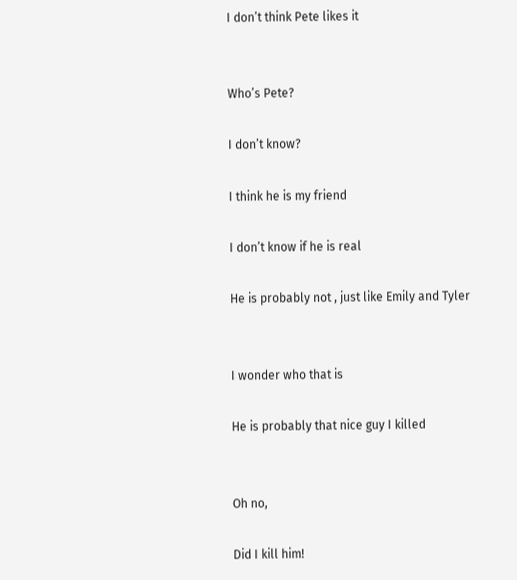I don’t think Pete likes it


Who’s Pete?

I don’t know?

I think he is my friend

I don’t know if he is real

He is probably not , just like Emily and Tyler


I wonder who that is

He is probably that nice guy I killed


Oh no,

Did I kill him!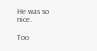He was so nice.

Too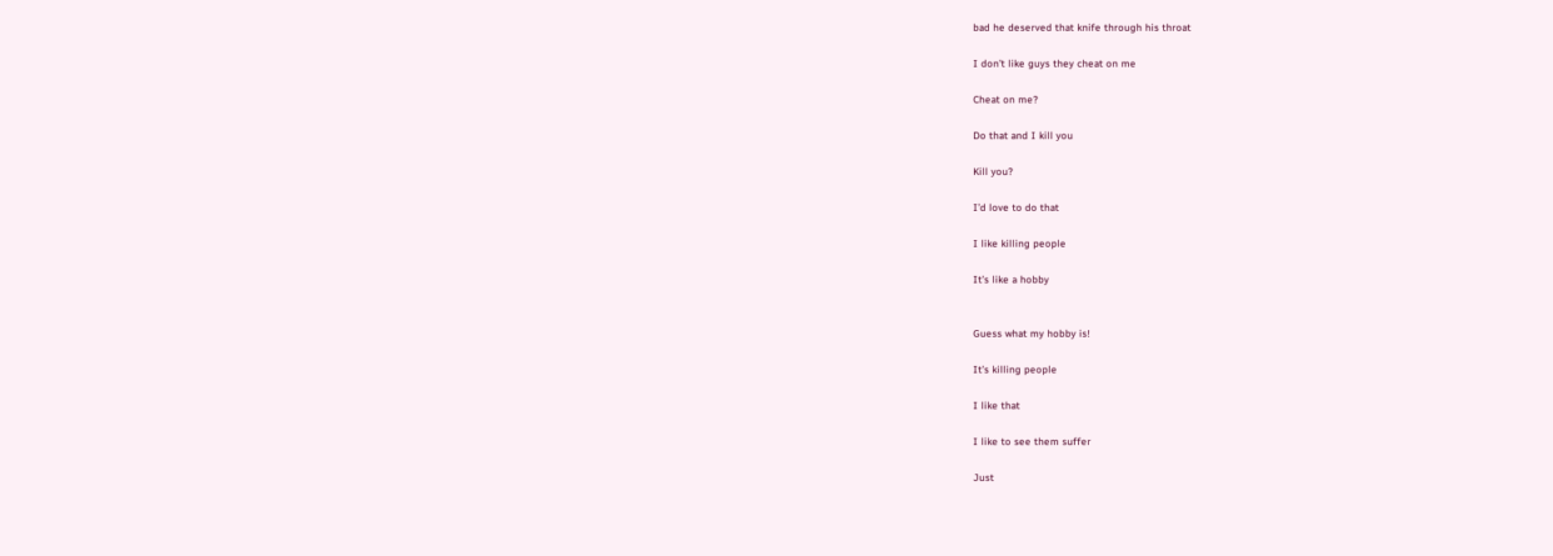bad he deserved that knife through his throat

I don’t like guys they cheat on me

Cheat on me?

Do that and I kill you

Kill you?

I’d love to do that

I like killing people

It’s like a hobby


Guess what my hobby is!

It’s killing people

I like that

I like to see them suffer

Just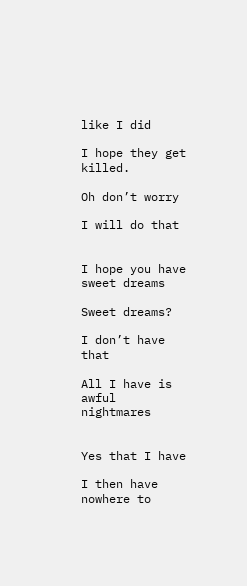like I did

I hope they get killed.

Oh don’t worry

I will do that


I hope you have sweet dreams

Sweet dreams?

I don’t have that

All I have is awful nightmares


Yes that I have

I then have nowhere to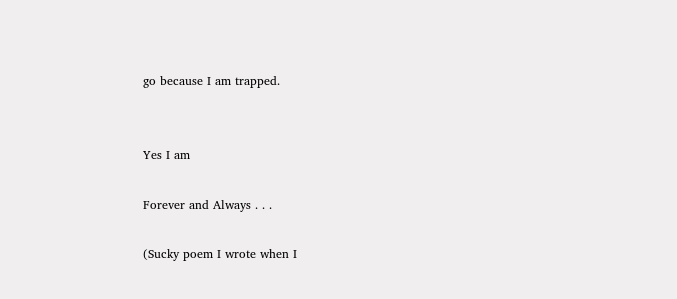go because I am trapped.


Yes I am

Forever and Always . . .

(Sucky poem I wrote when I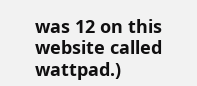was 12 on this website called wattpad.)